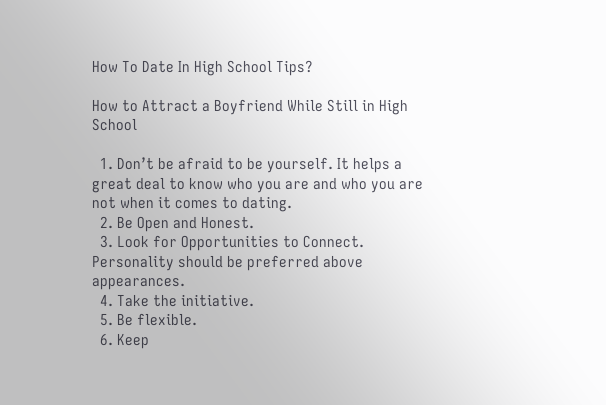How To Date In High School Tips?

How to Attract a Boyfriend While Still in High School

  1. Don’t be afraid to be yourself. It helps a great deal to know who you are and who you are not when it comes to dating.
  2. Be Open and Honest.
  3. Look for Opportunities to Connect. Personality should be preferred above appearances.
  4. Take the initiative.
  5. Be flexible.
  6. Keep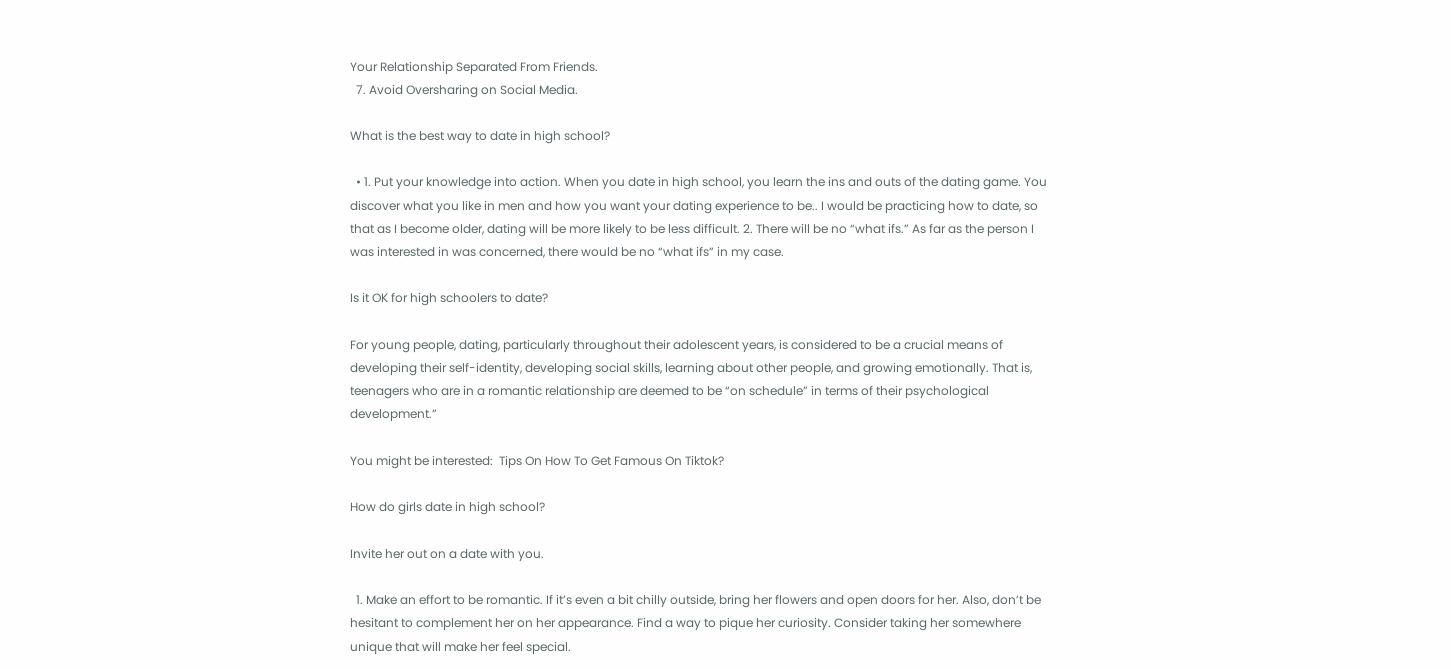Your Relationship Separated From Friends.
  7. Avoid Oversharing on Social Media.

What is the best way to date in high school?

  • 1. Put your knowledge into action. When you date in high school, you learn the ins and outs of the dating game. You discover what you like in men and how you want your dating experience to be.. I would be practicing how to date, so that as I become older, dating will be more likely to be less difficult. 2. There will be no “what ifs.” As far as the person I was interested in was concerned, there would be no “what ifs” in my case.

Is it OK for high schoolers to date?

For young people, dating, particularly throughout their adolescent years, is considered to be a crucial means of developing their self-identity, developing social skills, learning about other people, and growing emotionally. That is, teenagers who are in a romantic relationship are deemed to be “on schedule” in terms of their psychological development.”

You might be interested:  Tips On How To Get Famous On Tiktok?

How do girls date in high school?

Invite her out on a date with you.

  1. Make an effort to be romantic. If it’s even a bit chilly outside, bring her flowers and open doors for her. Also, don’t be hesitant to complement her on her appearance. Find a way to pique her curiosity. Consider taking her somewhere unique that will make her feel special.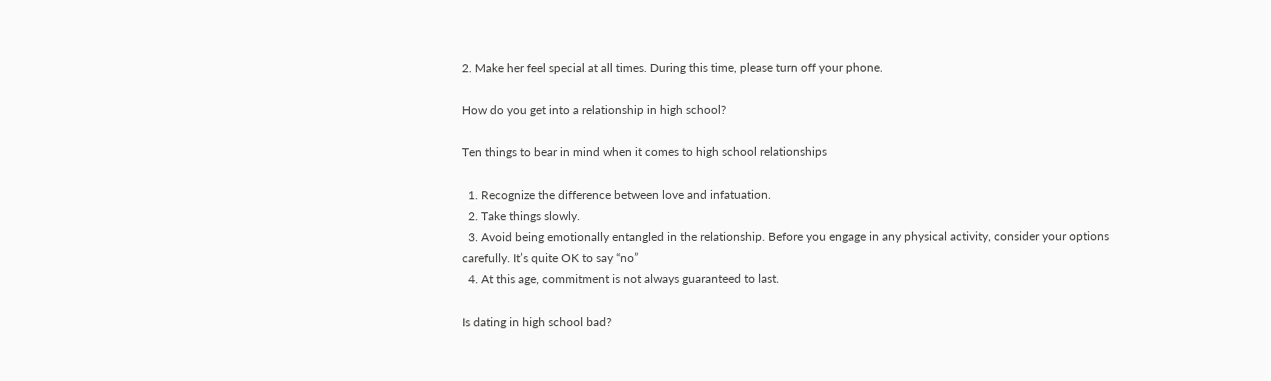2. Make her feel special at all times. During this time, please turn off your phone.

How do you get into a relationship in high school?

Ten things to bear in mind when it comes to high school relationships

  1. Recognize the difference between love and infatuation.
  2. Take things slowly.
  3. Avoid being emotionally entangled in the relationship. Before you engage in any physical activity, consider your options carefully. It’s quite OK to say “no”
  4. At this age, commitment is not always guaranteed to last.

Is dating in high school bad?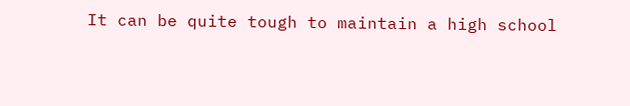It can be quite tough to maintain a high school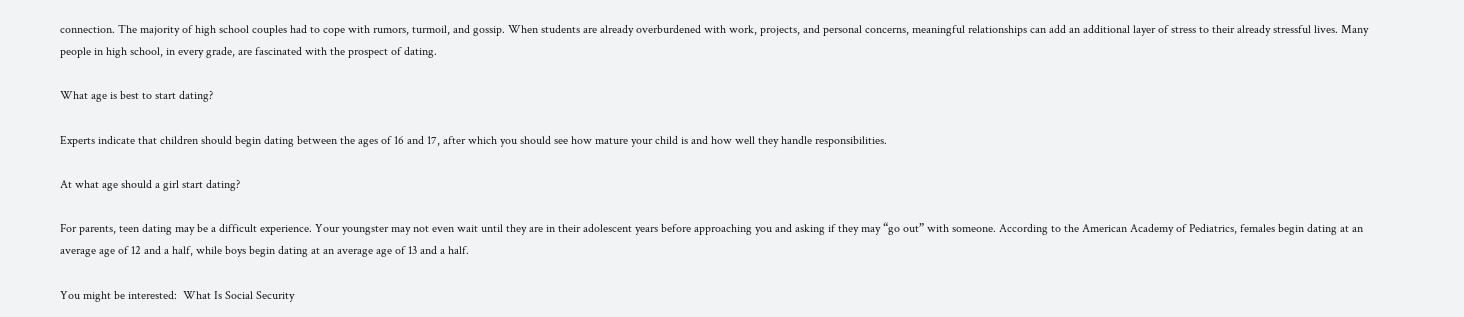connection. The majority of high school couples had to cope with rumors, turmoil, and gossip. When students are already overburdened with work, projects, and personal concerns, meaningful relationships can add an additional layer of stress to their already stressful lives. Many people in high school, in every grade, are fascinated with the prospect of dating.

What age is best to start dating?

Experts indicate that children should begin dating between the ages of 16 and 17, after which you should see how mature your child is and how well they handle responsibilities.

At what age should a girl start dating?

For parents, teen dating may be a difficult experience. Your youngster may not even wait until they are in their adolescent years before approaching you and asking if they may “go out” with someone. According to the American Academy of Pediatrics, females begin dating at an average age of 12 and a half, while boys begin dating at an average age of 13 and a half.

You might be interested:  What Is Social Security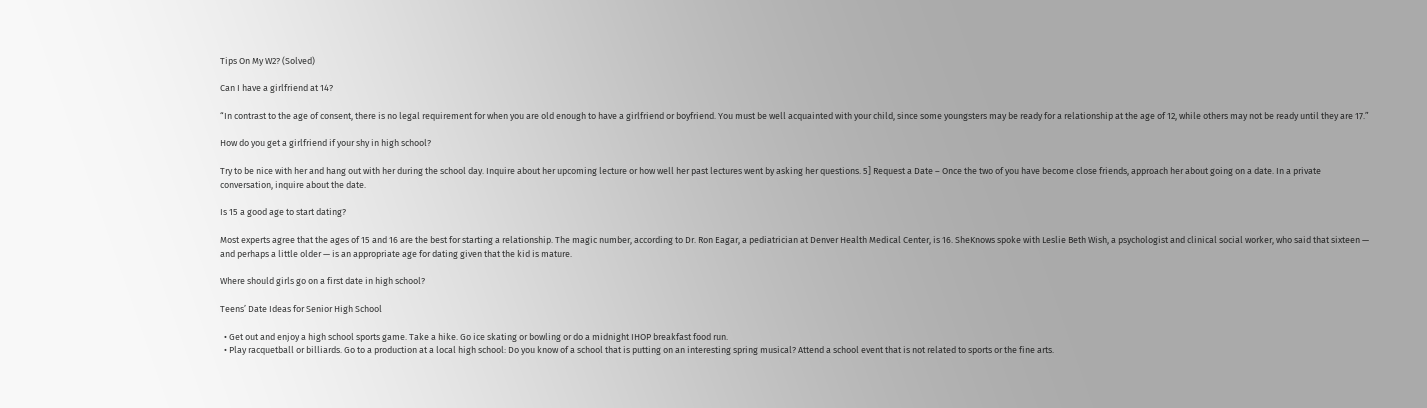Tips On My W2? (Solved)

Can I have a girlfriend at 14?

“In contrast to the age of consent, there is no legal requirement for when you are old enough to have a girlfriend or boyfriend. You must be well acquainted with your child, since some youngsters may be ready for a relationship at the age of 12, while others may not be ready until they are 17.”

How do you get a girlfriend if your shy in high school?

Try to be nice with her and hang out with her during the school day. Inquire about her upcoming lecture or how well her past lectures went by asking her questions. 5] Request a Date – Once the two of you have become close friends, approach her about going on a date. In a private conversation, inquire about the date.

Is 15 a good age to start dating?

Most experts agree that the ages of 15 and 16 are the best for starting a relationship. The magic number, according to Dr. Ron Eagar, a pediatrician at Denver Health Medical Center, is 16. SheKnows spoke with Leslie Beth Wish, a psychologist and clinical social worker, who said that sixteen — and perhaps a little older — is an appropriate age for dating given that the kid is mature.

Where should girls go on a first date in high school?

Teens’ Date Ideas for Senior High School

  • Get out and enjoy a high school sports game. Take a hike. Go ice skating or bowling or do a midnight IHOP breakfast food run.
  • Play racquetball or billiards. Go to a production at a local high school: Do you know of a school that is putting on an interesting spring musical? Attend a school event that is not related to sports or the fine arts.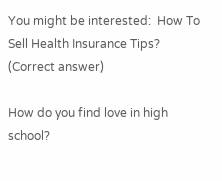You might be interested:  How To Sell Health Insurance Tips? (Correct answer)

How do you find love in high school?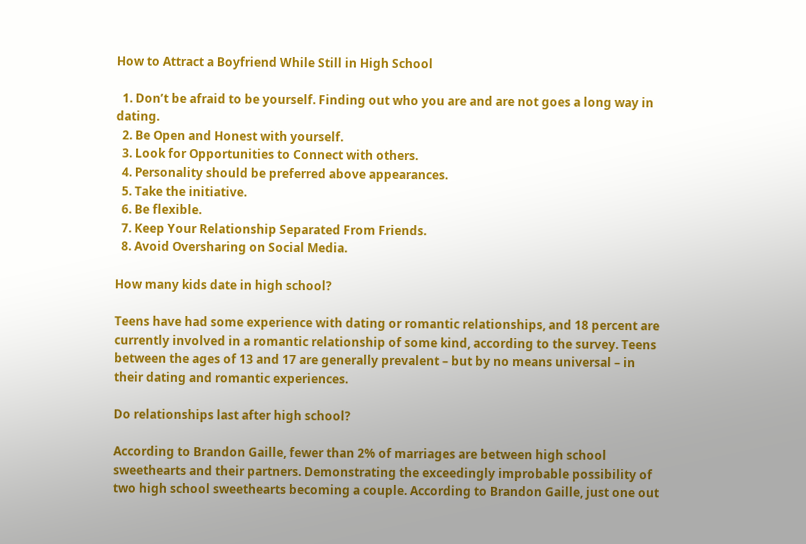How to Attract a Boyfriend While Still in High School

  1. Don’t be afraid to be yourself. Finding out who you are and are not goes a long way in dating.
  2. Be Open and Honest with yourself.
  3. Look for Opportunities to Connect with others.
  4. Personality should be preferred above appearances.
  5. Take the initiative.
  6. Be flexible.
  7. Keep Your Relationship Separated From Friends.
  8. Avoid Oversharing on Social Media.

How many kids date in high school?

Teens have had some experience with dating or romantic relationships, and 18 percent are currently involved in a romantic relationship of some kind, according to the survey. Teens between the ages of 13 and 17 are generally prevalent – but by no means universal – in their dating and romantic experiences.

Do relationships last after high school?

According to Brandon Gaille, fewer than 2% of marriages are between high school sweethearts and their partners. Demonstrating the exceedingly improbable possibility of two high school sweethearts becoming a couple. According to Brandon Gaille, just one out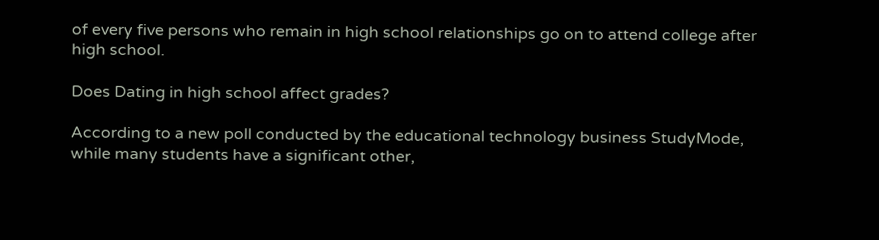of every five persons who remain in high school relationships go on to attend college after high school.

Does Dating in high school affect grades?

According to a new poll conducted by the educational technology business StudyMode, while many students have a significant other,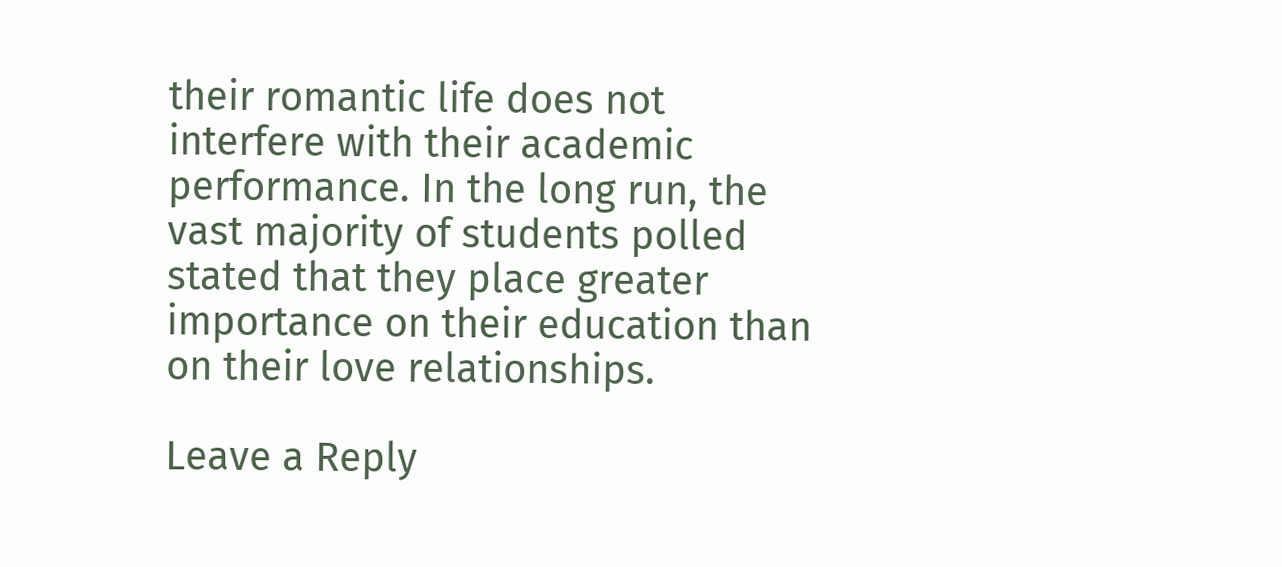their romantic life does not interfere with their academic performance. In the long run, the vast majority of students polled stated that they place greater importance on their education than on their love relationships.

Leave a Reply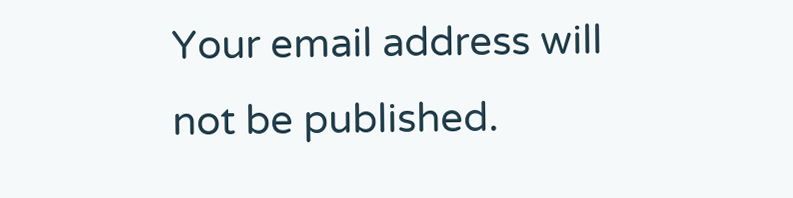Your email address will not be published.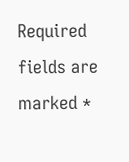Required fields are marked *